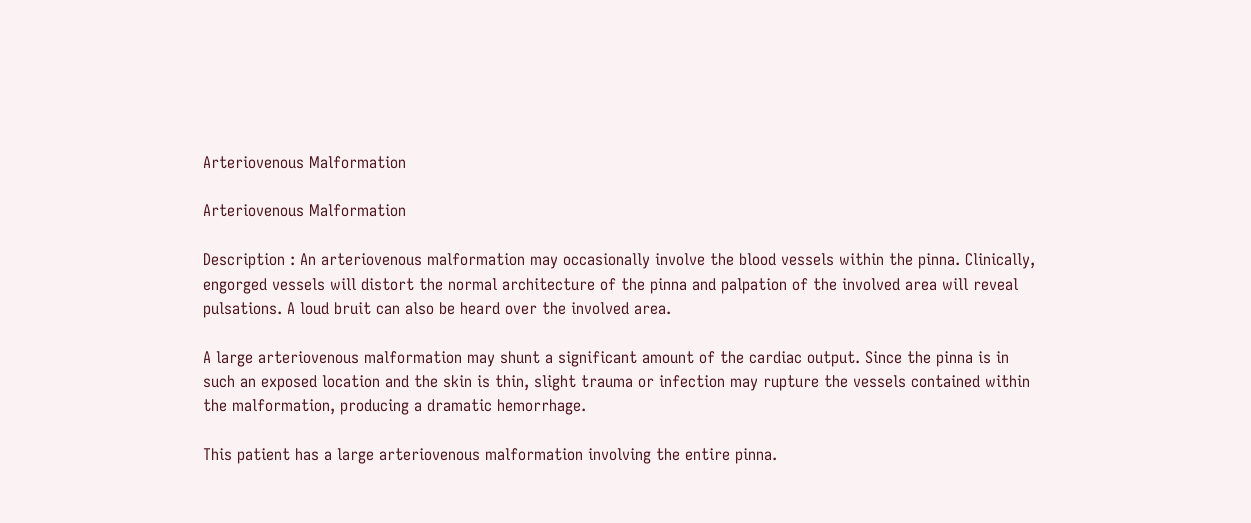Arteriovenous Malformation

Arteriovenous Malformation

Description : An arteriovenous malformation may occasionally involve the blood vessels within the pinna. Clinically, engorged vessels will distort the normal architecture of the pinna and palpation of the involved area will reveal pulsations. A loud bruit can also be heard over the involved area.

A large arteriovenous malformation may shunt a significant amount of the cardiac output. Since the pinna is in such an exposed location and the skin is thin, slight trauma or infection may rupture the vessels contained within the malformation, producing a dramatic hemorrhage.

This patient has a large arteriovenous malformation involving the entire pinna.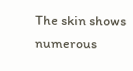The skin shows numerous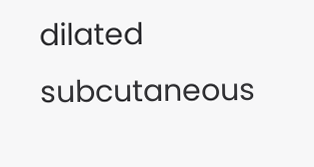dilated subcutaneous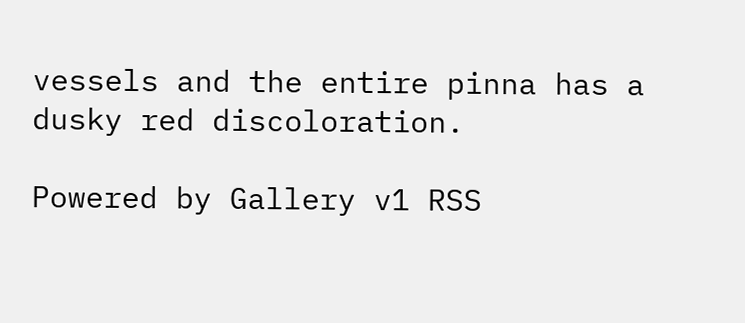vessels and the entire pinna has a dusky red discoloration.

Powered by Gallery v1 RSS